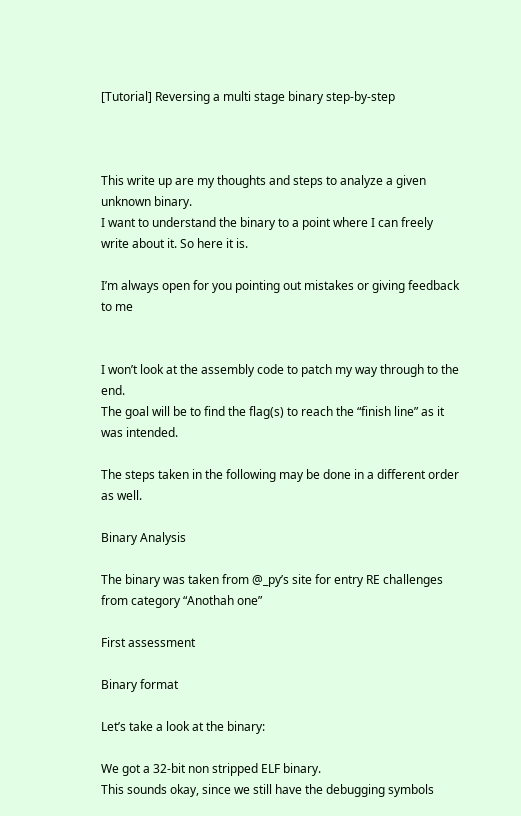[Tutorial] Reversing a multi stage binary step-by-step



This write up are my thoughts and steps to analyze a given unknown binary.
I want to understand the binary to a point where I can freely write about it. So here it is.

I’m always open for you pointing out mistakes or giving feedback to me


I won’t look at the assembly code to patch my way through to the end.
The goal will be to find the flag(s) to reach the “finish line” as it was intended.

The steps taken in the following may be done in a different order as well.

Binary Analysis

The binary was taken from @_py’s site for entry RE challenges from category “Anothah one”

First assessment

Binary format

Let’s take a look at the binary:

We got a 32-bit non stripped ELF binary.
This sounds okay, since we still have the debugging symbols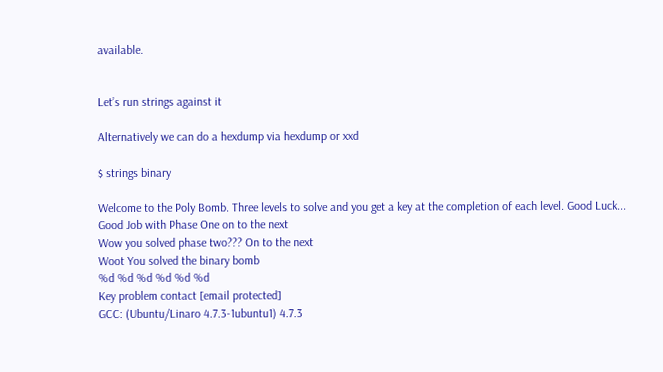available.


Let’s run strings against it

Alternatively we can do a hexdump via hexdump or xxd

$ strings binary

Welcome to the Poly Bomb. Three levels to solve and you get a key at the completion of each level. Good Luck...
Good Job with Phase One on to the next
Wow you solved phase two??? On to the next
Woot You solved the binary bomb
%d %d %d %d %d %d
Key problem contact [email protected]
GCC: (Ubuntu/Linaro 4.7.3-1ubuntu1) 4.7.3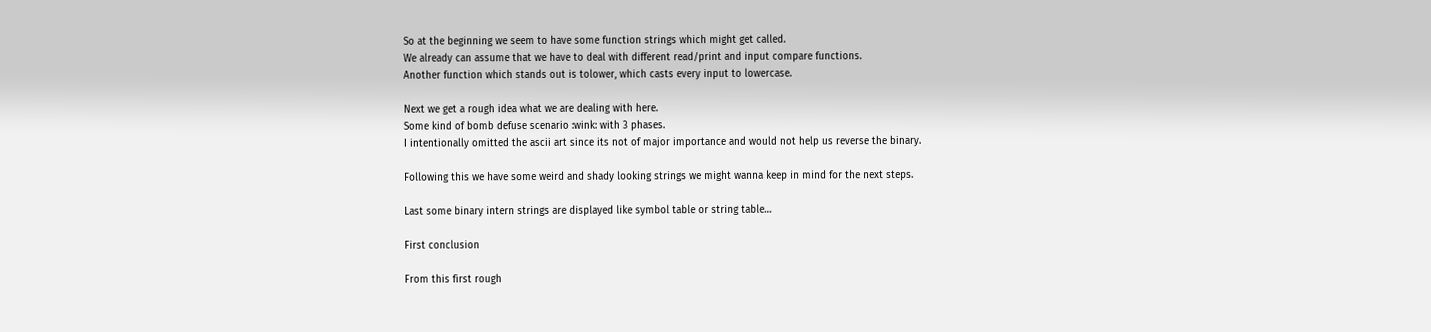So at the beginning we seem to have some function strings which might get called.
We already can assume that we have to deal with different read/print and input compare functions.
Another function which stands out is tolower, which casts every input to lowercase.

Next we get a rough idea what we are dealing with here.
Some kind of bomb defuse scenario :wink: with 3 phases.
I intentionally omitted the ascii art since its not of major importance and would not help us reverse the binary.

Following this we have some weird and shady looking strings we might wanna keep in mind for the next steps.

Last some binary intern strings are displayed like symbol table or string table…

First conclusion

From this first rough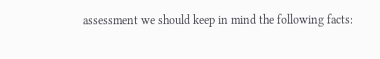assessment we should keep in mind the following facts: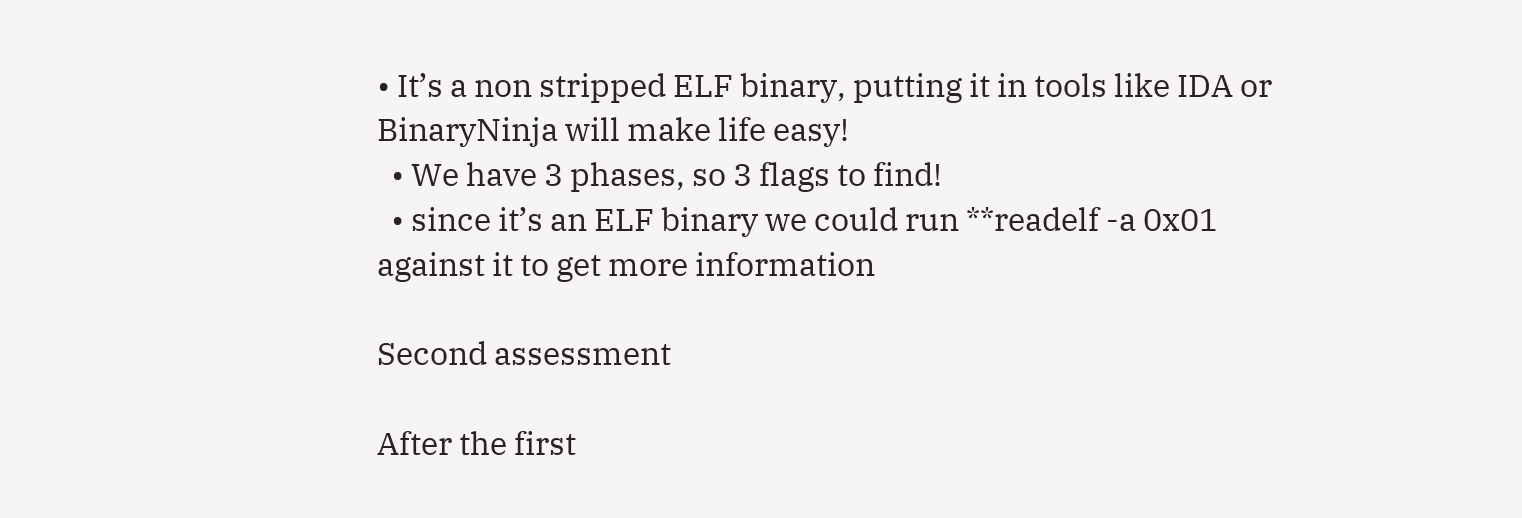• It’s a non stripped ELF binary, putting it in tools like IDA or BinaryNinja will make life easy!
  • We have 3 phases, so 3 flags to find!
  • since it’s an ELF binary we could run **readelf -a 0x01 against it to get more information

Second assessment

After the first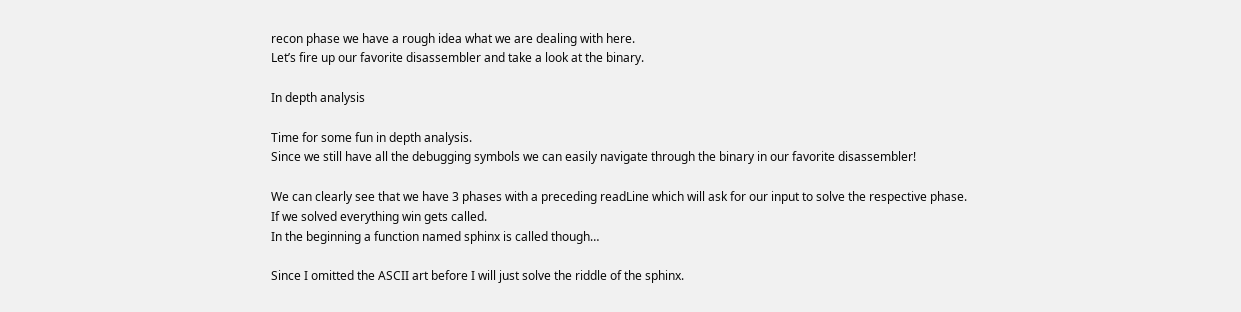recon phase we have a rough idea what we are dealing with here.
Let’s fire up our favorite disassembler and take a look at the binary.

In depth analysis

Time for some fun in depth analysis.
Since we still have all the debugging symbols we can easily navigate through the binary in our favorite disassembler!

We can clearly see that we have 3 phases with a preceding readLine which will ask for our input to solve the respective phase.
If we solved everything win gets called.
In the beginning a function named sphinx is called though…

Since I omitted the ASCII art before I will just solve the riddle of the sphinx.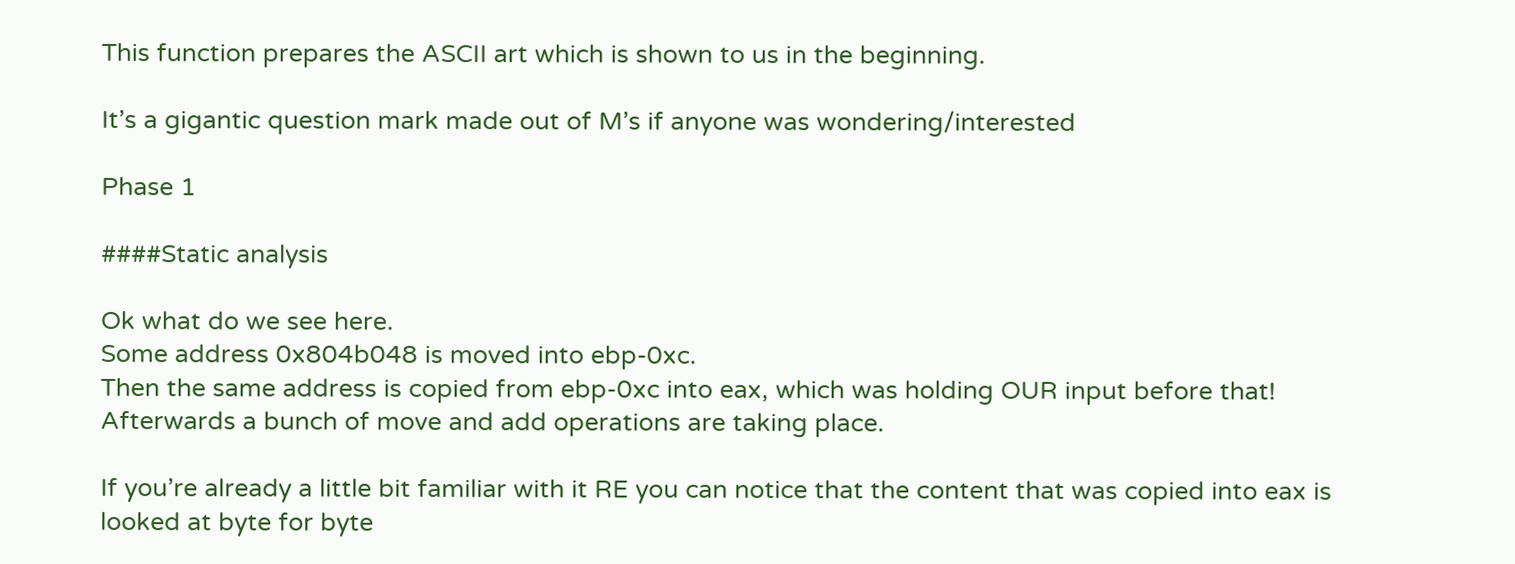This function prepares the ASCII art which is shown to us in the beginning.

It’s a gigantic question mark made out of M’s if anyone was wondering/interested

Phase 1

####Static analysis

Ok what do we see here.
Some address 0x804b048 is moved into ebp-0xc.
Then the same address is copied from ebp-0xc into eax, which was holding OUR input before that!
Afterwards a bunch of move and add operations are taking place.

If you’re already a little bit familiar with it RE you can notice that the content that was copied into eax is looked at byte for byte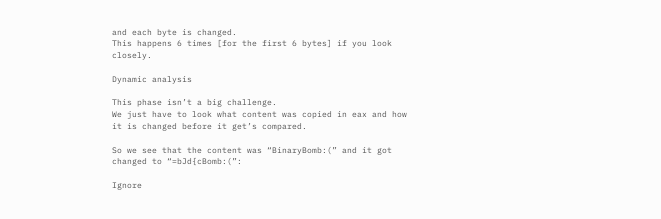and each byte is changed.
This happens 6 times [for the first 6 bytes] if you look closely.

Dynamic analysis

This phase isn’t a big challenge.
We just have to look what content was copied in eax and how it is changed before it get’s compared.

So we see that the content was “BinaryBomb:(” and it got changed to “=bJd{cBomb:(”:

Ignore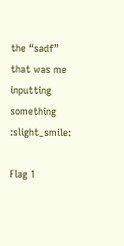the “sadf” that was me inputting something :slight_smile:

Flag 1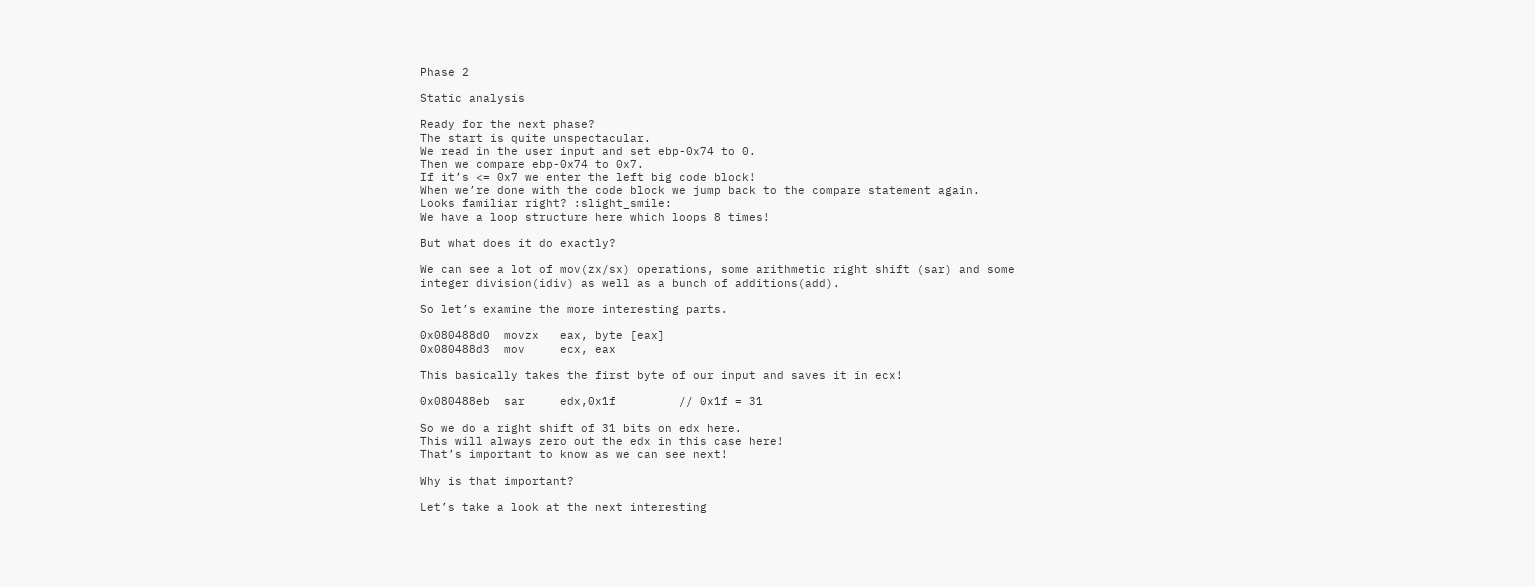Phase 2

Static analysis

Ready for the next phase?
The start is quite unspectacular.
We read in the user input and set ebp-0x74 to 0.
Then we compare ebp-0x74 to 0x7.
If it’s <= 0x7 we enter the left big code block!
When we’re done with the code block we jump back to the compare statement again.
Looks familiar right? :slight_smile:
We have a loop structure here which loops 8 times!

But what does it do exactly?

We can see a lot of mov(zx/sx) operations, some arithmetic right shift (sar) and some
integer division(idiv) as well as a bunch of additions(add).

So let’s examine the more interesting parts.

0x080488d0  movzx   eax, byte [eax]
0x080488d3  mov     ecx, eax

This basically takes the first byte of our input and saves it in ecx!

0x080488eb  sar     edx,0x1f         // 0x1f = 31

So we do a right shift of 31 bits on edx here.
This will always zero out the edx in this case here!
That’s important to know as we can see next!

Why is that important?

Let’s take a look at the next interesting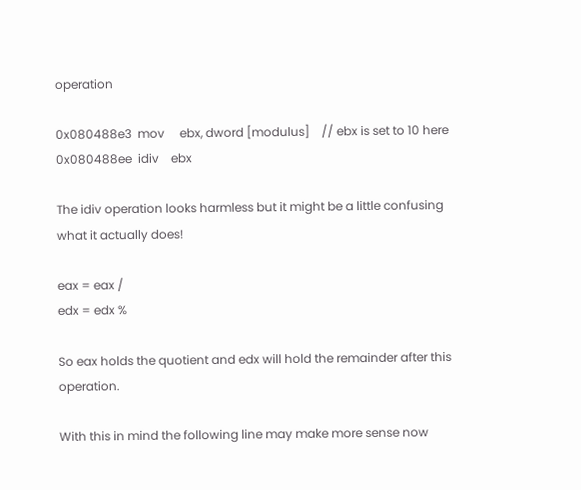operation

0x080488e3  mov     ebx, dword [modulus]    // ebx is set to 10 here
0x080488ee  idiv    ebx

The idiv operation looks harmless but it might be a little confusing what it actually does!

eax = eax /
edx = edx %

So eax holds the quotient and edx will hold the remainder after this operation.

With this in mind the following line may make more sense now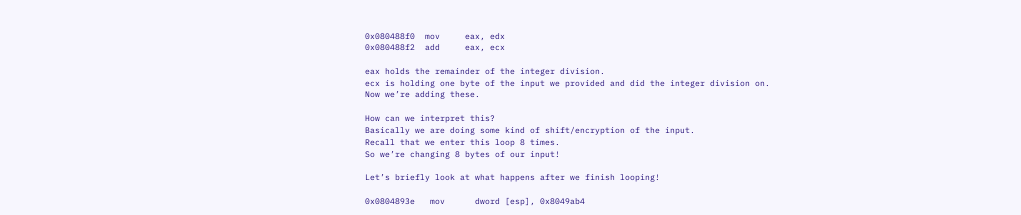0x080488f0  mov     eax, edx
0x080488f2  add     eax, ecx

eax holds the remainder of the integer division.
ecx is holding one byte of the input we provided and did the integer division on.
Now we’re adding these.

How can we interpret this?
Basically we are doing some kind of shift/encryption of the input.
Recall that we enter this loop 8 times.
So we’re changing 8 bytes of our input!

Let’s briefly look at what happens after we finish looping!

0x0804893e   mov      dword [esp], 0x8049ab4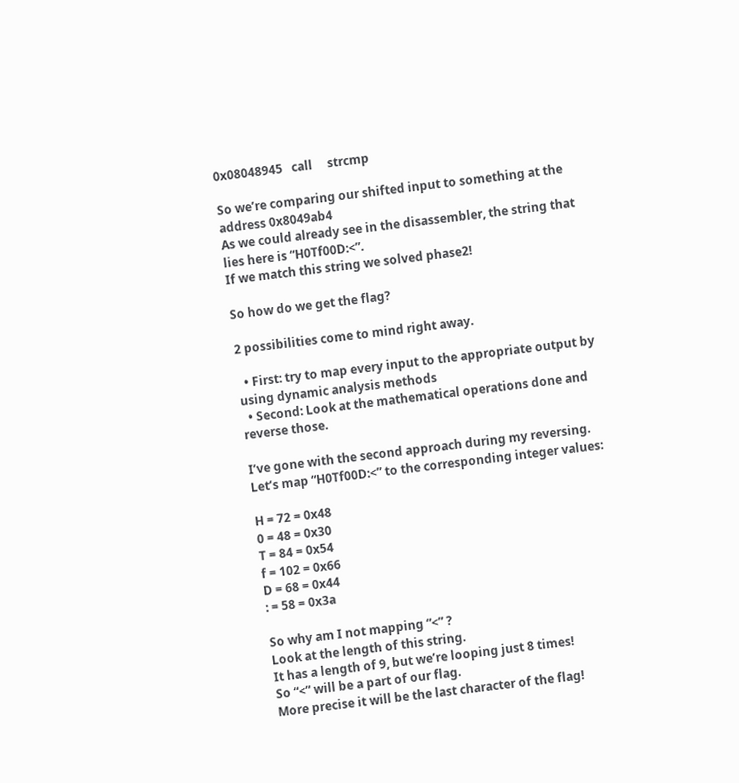0x08048945   call     strcmp

So we’re comparing our shifted input to something at the address 0x8049ab4
As we could already see in the disassembler, the string that lies here is “H0Tf00D:<”.
If we match this string we solved phase2!

So how do we get the flag?

2 possibilities come to mind right away.

  • First: try to map every input to the appropriate output by using dynamic analysis methods
  • Second: Look at the mathematical operations done and reverse those.

I’ve gone with the second approach during my reversing.
Let’s map “H0Tf00D:<” to the corresponding integer values:

H = 72 = 0x48
0 = 48 = 0x30
T = 84 = 0x54
f = 102 = 0x66
D = 68 = 0x44
: = 58 = 0x3a

So why am I not mapping “<” ?
Look at the length of this string.
It has a length of 9, but we’re looping just 8 times!
So “<” will be a part of our flag.
More precise it will be the last character of the flag!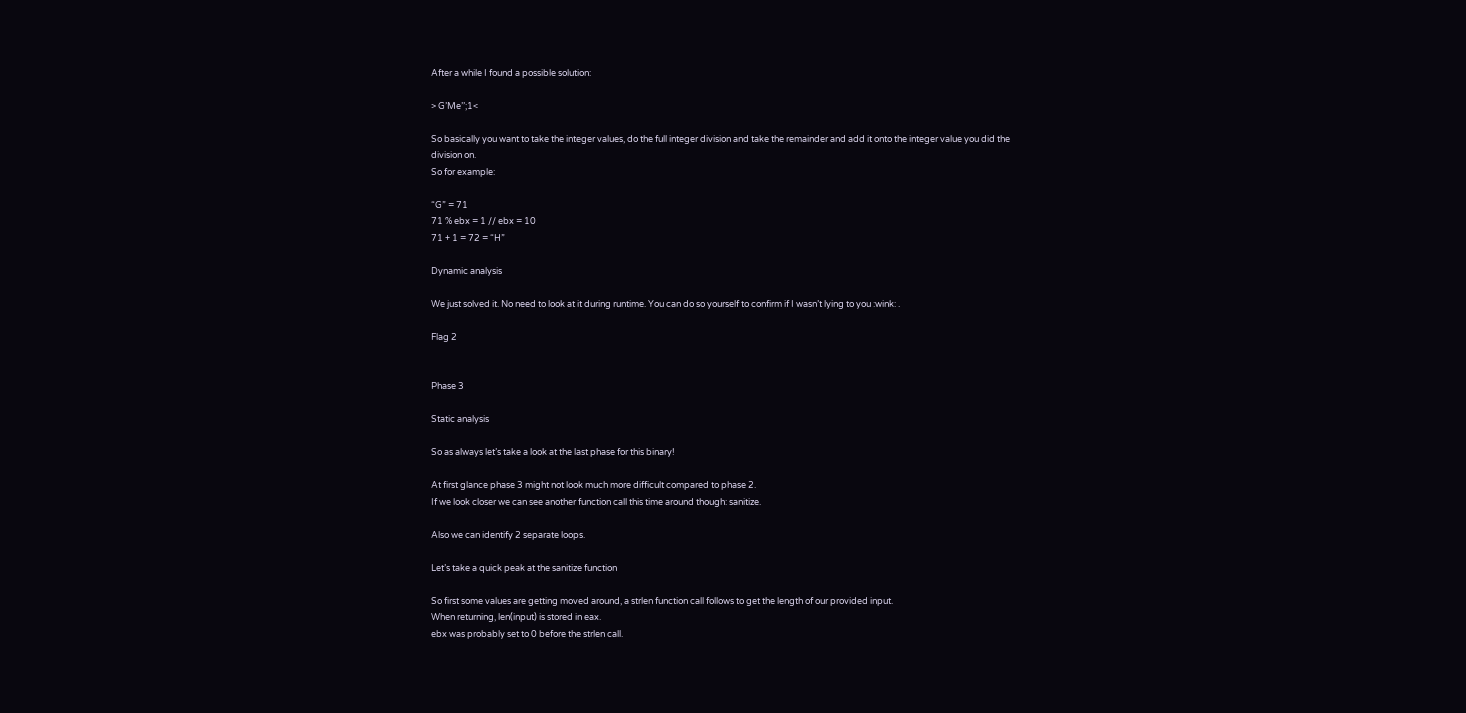After a while I found a possible solution:

> G’Me’’;1<

So basically you want to take the integer values, do the full integer division and take the remainder and add it onto the integer value you did the division on.
So for example:

“G” = 71
71 % ebx = 1 // ebx = 10
71 + 1 = 72 = “H”

Dynamic analysis

We just solved it. No need to look at it during runtime. You can do so yourself to confirm if I wasn’t lying to you :wink: .

Flag 2


Phase 3

Static analysis

So as always let’s take a look at the last phase for this binary!

At first glance phase 3 might not look much more difficult compared to phase 2.
If we look closer we can see another function call this time around though: sanitize.

Also we can identify 2 separate loops.

Let’s take a quick peak at the sanitize function

So first some values are getting moved around, a strlen function call follows to get the length of our provided input.
When returning, len(input) is stored in eax.
ebx was probably set to 0 before the strlen call.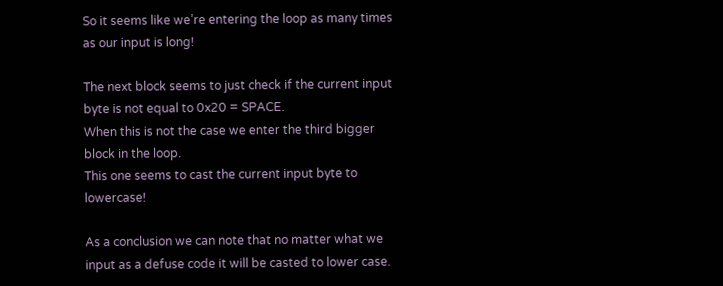So it seems like we’re entering the loop as many times as our input is long!

The next block seems to just check if the current input byte is not equal to 0x20 = SPACE.
When this is not the case we enter the third bigger block in the loop.
This one seems to cast the current input byte to lowercase!

As a conclusion we can note that no matter what we input as a defuse code it will be casted to lower case.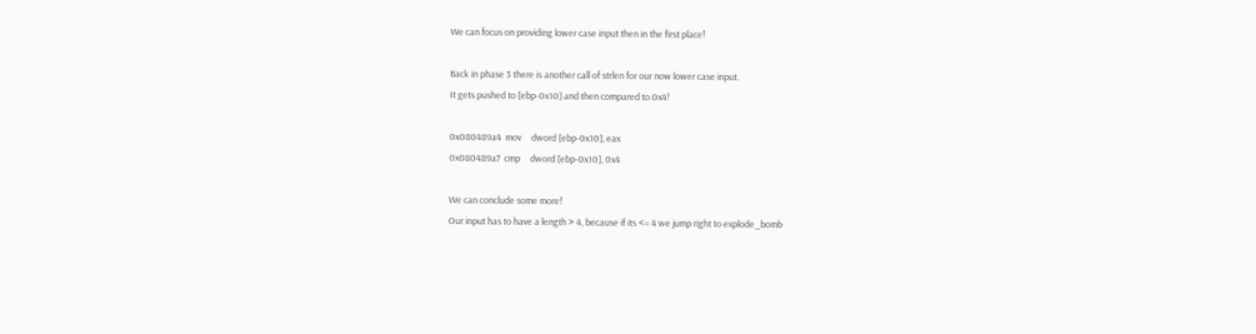We can focus on providing lower case input then in the first place!

Back in phase 3 there is another call of strlen for our now lower case input.
It gets pushed to [ebp-0x10] and then compared to 0x4!

0x080489a4  mov     dword [ebp-0x10], eax
0x080489a7  cmp     dword [ebp-0x10], 0x4

We can conclude some more!
Our input has to have a length > 4, because if its <= 4 we jump right to explode_bomb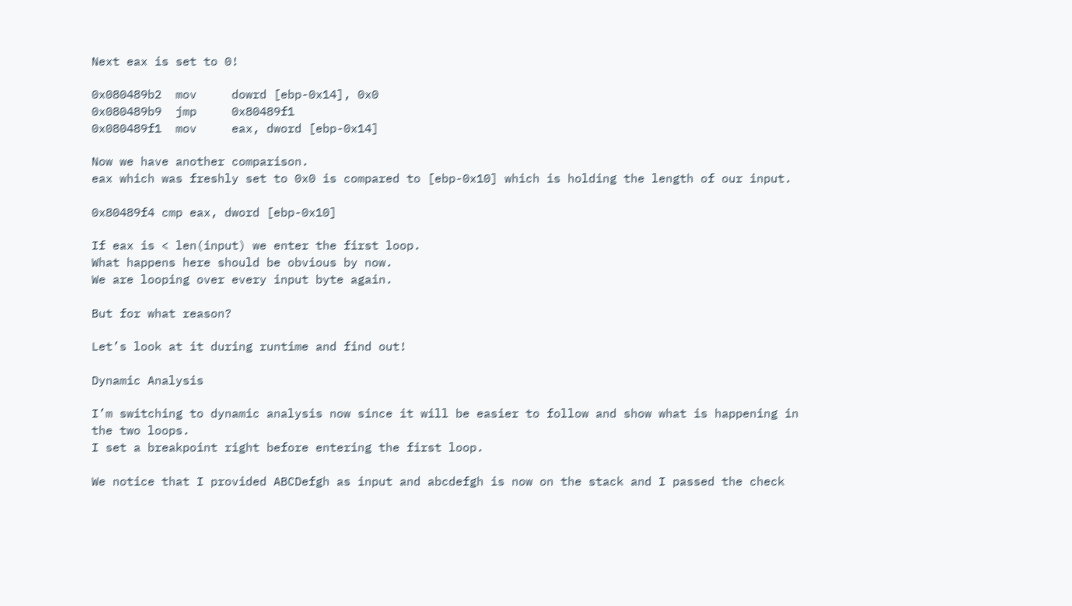Next eax is set to 0!

0x080489b2  mov     dowrd [ebp-0x14], 0x0
0x080489b9  jmp     0x80489f1
0x080489f1  mov     eax, dword [ebp-0x14]

Now we have another comparison.
eax which was freshly set to 0x0 is compared to [ebp-0x10] which is holding the length of our input.

0x80489f4 cmp eax, dword [ebp-0x10]

If eax is < len(input) we enter the first loop.
What happens here should be obvious by now.
We are looping over every input byte again.

But for what reason?

Let’s look at it during runtime and find out!

Dynamic Analysis

I’m switching to dynamic analysis now since it will be easier to follow and show what is happening in the two loops.
I set a breakpoint right before entering the first loop.

We notice that I provided ABCDefgh as input and abcdefgh is now on the stack and I passed the check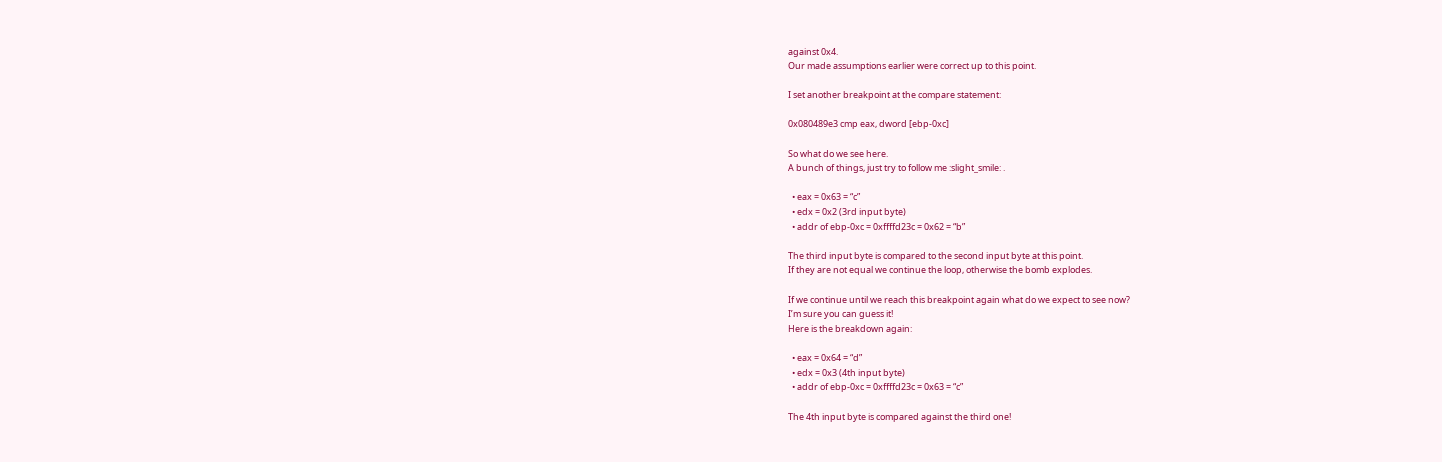against 0x4.
Our made assumptions earlier were correct up to this point.

I set another breakpoint at the compare statement:

0x080489e3 cmp eax, dword [ebp-0xc]

So what do we see here.
A bunch of things, just try to follow me :slight_smile: .

  • eax = 0x63 = “c”
  • edx = 0x2 (3rd input byte)
  • addr of ebp-0xc = 0xffffd23c = 0x62 = “b”

The third input byte is compared to the second input byte at this point.
If they are not equal we continue the loop, otherwise the bomb explodes.

If we continue until we reach this breakpoint again what do we expect to see now?
I’m sure you can guess it!
Here is the breakdown again:

  • eax = 0x64 = “d”
  • edx = 0x3 (4th input byte)
  • addr of ebp-0xc = 0xffffd23c = 0x63 = “c”

The 4th input byte is compared against the third one!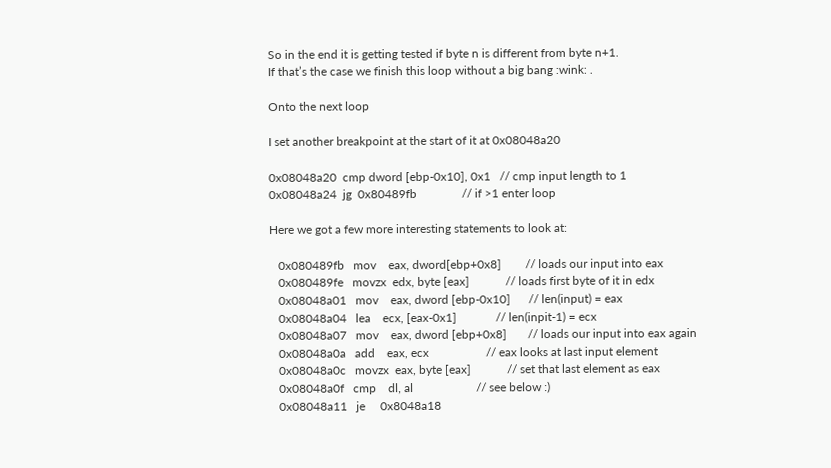So in the end it is getting tested if byte n is different from byte n+1.
If that’s the case we finish this loop without a big bang :wink: .

Onto the next loop

I set another breakpoint at the start of it at 0x08048a20

0x08048a20  cmp dword [ebp-0x10], 0x1   // cmp input length to 1
0x08048a24  jg  0x80489fb               // if >1 enter loop

Here we got a few more interesting statements to look at:

   0x080489fb   mov    eax, dword[ebp+0x8]        // loads our input into eax
   0x080489fe   movzx  edx, byte [eax]            // loads first byte of it in edx
   0x08048a01   mov    eax, dword [ebp-0x10]      // len(input) = eax
   0x08048a04   lea    ecx, [eax-0x1]             // len(inpit-1) = ecx
   0x08048a07   mov    eax, dword [ebp+0x8]       // loads our input into eax again
   0x08048a0a   add    eax, ecx                   // eax looks at last input element
   0x08048a0c   movzx  eax, byte [eax]            // set that last element as eax
   0x08048a0f   cmp    dl, al                     // see below :)
   0x08048a11   je     0x8048a18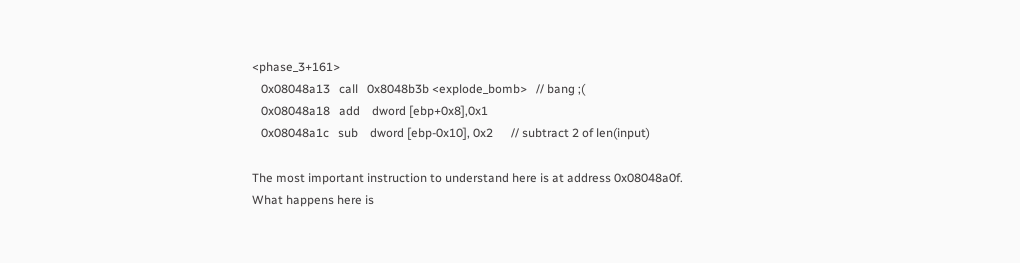<phase_3+161>
   0x08048a13   call   0x8048b3b <explode_bomb>   // bang ;(
   0x08048a18   add    dword [ebp+0x8],0x1
   0x08048a1c   sub    dword [ebp-0x10], 0x2      // subtract 2 of len(input)

The most important instruction to understand here is at address 0x08048a0f.
What happens here is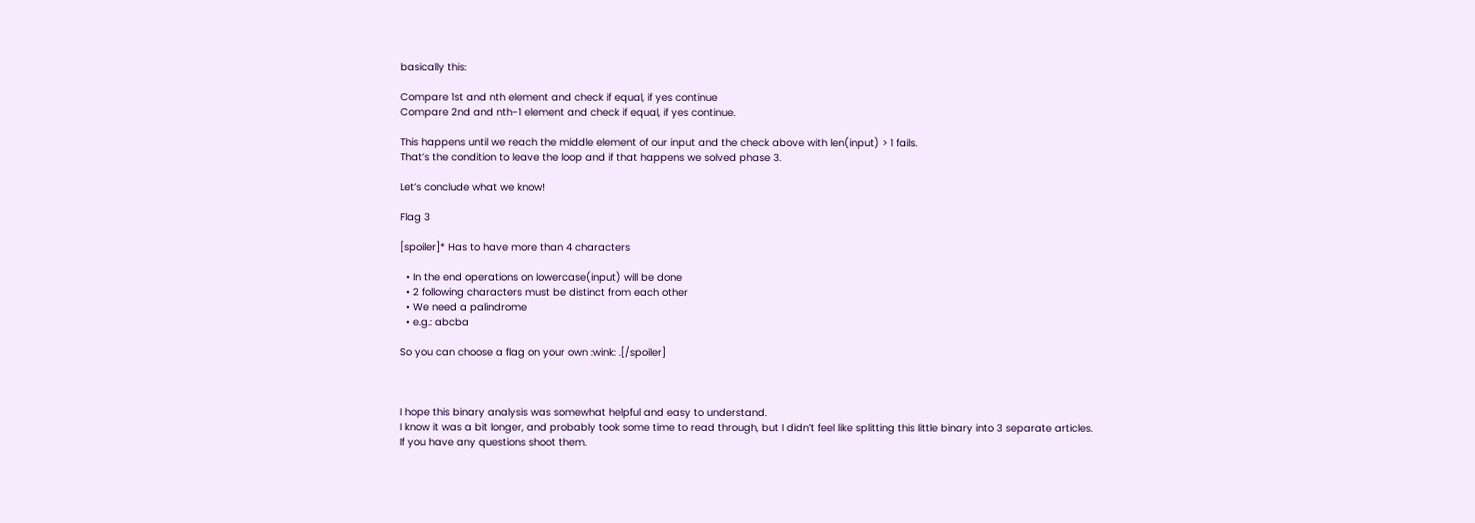basically this:

Compare 1st and nth element and check if equal, if yes continue
Compare 2nd and nth-1 element and check if equal, if yes continue.

This happens until we reach the middle element of our input and the check above with len(input) > 1 fails.
That’s the condition to leave the loop and if that happens we solved phase 3.

Let’s conclude what we know!

Flag 3

[spoiler]* Has to have more than 4 characters

  • In the end operations on lowercase(input) will be done
  • 2 following characters must be distinct from each other
  • We need a palindrome
  • e.g.: abcba

So you can choose a flag on your own :wink: .[/spoiler]



I hope this binary analysis was somewhat helpful and easy to understand.
I know it was a bit longer, and probably took some time to read through, but I didn’t feel like splitting this little binary into 3 separate articles.
If you have any questions shoot them.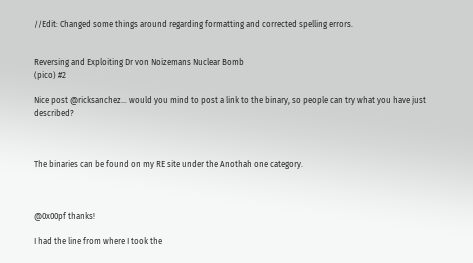//Edit: Changed some things around regarding formatting and corrected spelling errors.


Reversing and Exploiting Dr von Noizemans Nuclear Bomb
(pico) #2

Nice post @ricksanchez… would you mind to post a link to the binary, so people can try what you have just described?



The binaries can be found on my RE site under the Anothah one category.



@0x00pf thanks!

I had the line from where I took the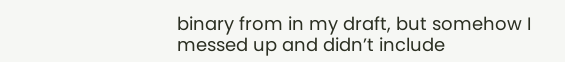binary from in my draft, but somehow I messed up and didn’t include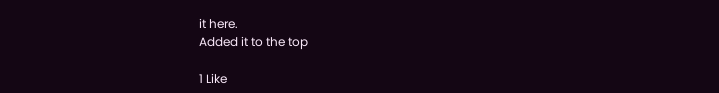it here.
Added it to the top

1 Like